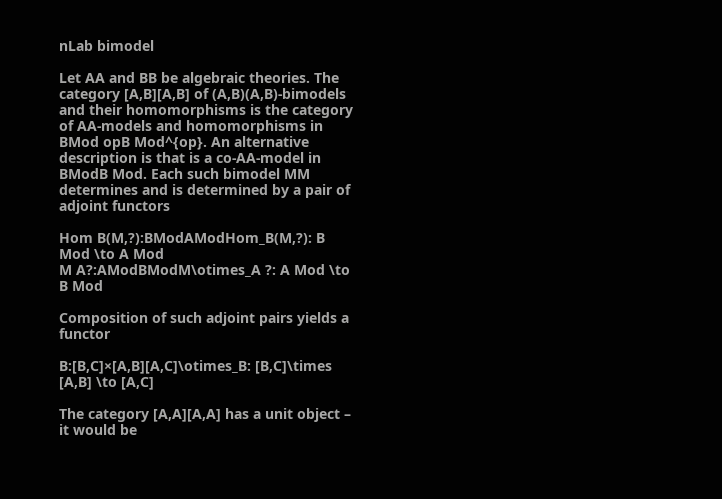nLab bimodel

Let AA and BB be algebraic theories. The category [A,B][A,B] of (A,B)(A,B)-bimodels and their homomorphisms is the category of AA-models and homomorphisms in BMod opB Mod^{op}. An alternative description is that is a co-AA-model in BModB Mod. Each such bimodel MM determines and is determined by a pair of adjoint functors

Hom B(M,?):BModAModHom_B(M,?): B Mod \to A Mod
M A?:AModBModM\otimes_A ?: A Mod \to B Mod

Composition of such adjoint pairs yields a functor

B:[B,C]×[A,B][A,C]\otimes_B: [B,C]\times [A,B] \to [A,C]

The category [A,A][A,A] has a unit object – it would be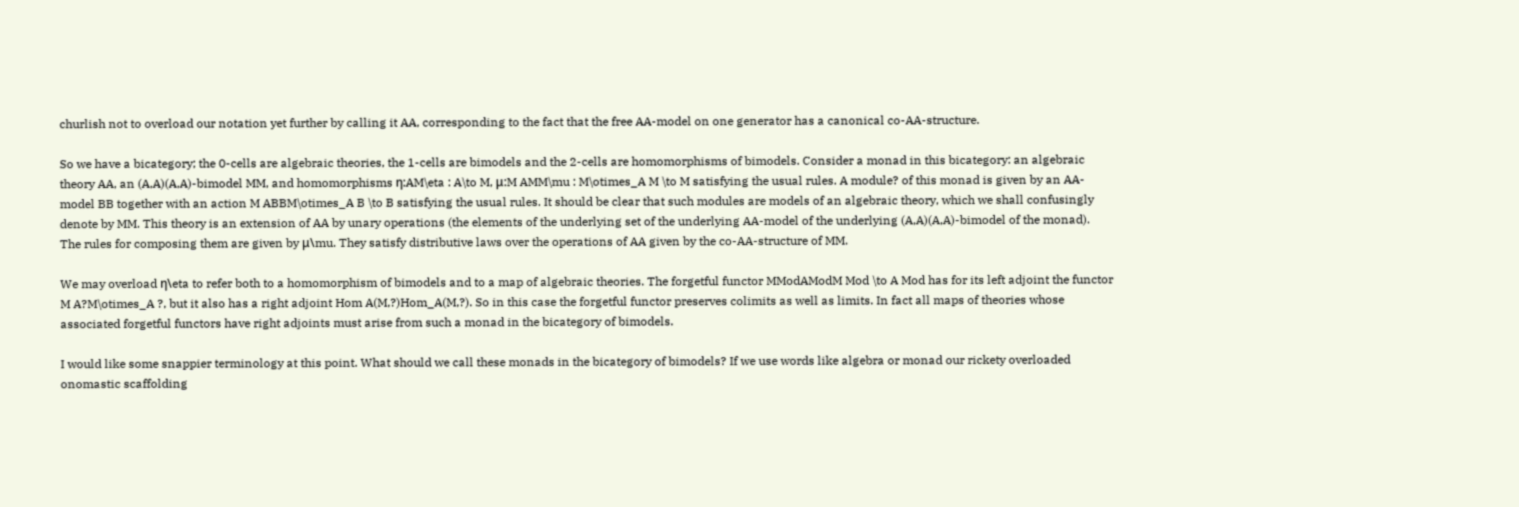churlish not to overload our notation yet further by calling it AA, corresponding to the fact that the free AA-model on one generator has a canonical co-AA-structure.

So we have a bicategory; the 0-cells are algebraic theories, the 1-cells are bimodels and the 2-cells are homomorphisms of bimodels. Consider a monad in this bicategory: an algebraic theory AA, an (A,A)(A,A)-bimodel MM, and homomorphisms η:AM\eta : A\to M, μ:M AMM\mu : M\otimes_A M \to M satisfying the usual rules. A module? of this monad is given by an AA-model BB together with an action M ABBM\otimes_A B \to B satisfying the usual rules. It should be clear that such modules are models of an algebraic theory, which we shall confusingly denote by MM. This theory is an extension of AA by unary operations (the elements of the underlying set of the underlying AA-model of the underlying (A,A)(A,A)-bimodel of the monad). The rules for composing them are given by μ\mu. They satisfy distributive laws over the operations of AA given by the co-AA-structure of MM.

We may overload η\eta to refer both to a homomorphism of bimodels and to a map of algebraic theories. The forgetful functor MModAModM Mod \to A Mod has for its left adjoint the functor M A?M\otimes_A ?, but it also has a right adjoint Hom A(M,?)Hom_A(M,?). So in this case the forgetful functor preserves colimits as well as limits. In fact all maps of theories whose associated forgetful functors have right adjoints must arise from such a monad in the bicategory of bimodels.

I would like some snappier terminology at this point. What should we call these monads in the bicategory of bimodels? If we use words like algebra or monad our rickety overloaded onomastic scaffolding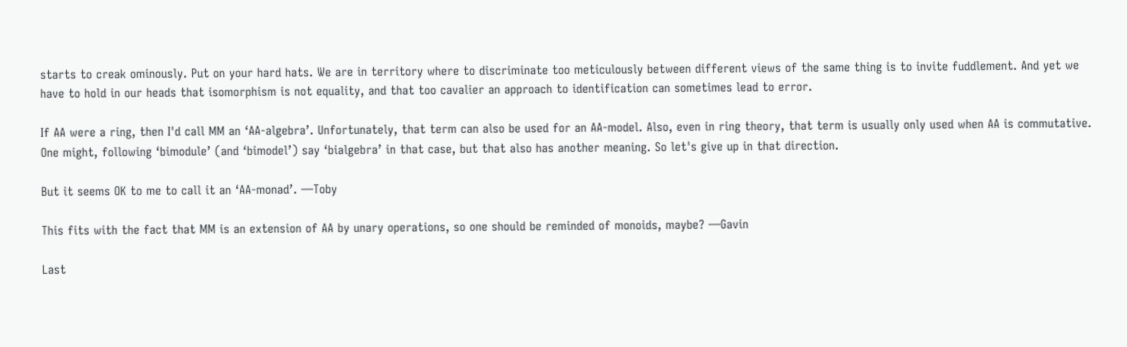starts to creak ominously. Put on your hard hats. We are in territory where to discriminate too meticulously between different views of the same thing is to invite fuddlement. And yet we have to hold in our heads that isomorphism is not equality, and that too cavalier an approach to identification can sometimes lead to error.

If AA were a ring, then I'd call MM an ‘AA-algebra’. Unfortunately, that term can also be used for an AA-model. Also, even in ring theory, that term is usually only used when AA is commutative. One might, following ‘bimodule’ (and ‘bimodel’) say ‘bialgebra’ in that case, but that also has another meaning. So let's give up in that direction.

But it seems OK to me to call it an ‘AA-monad’. —Toby

This fits with the fact that MM is an extension of AA by unary operations, so one should be reminded of monoids, maybe? —Gavin

Last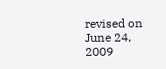revised on June 24, 2009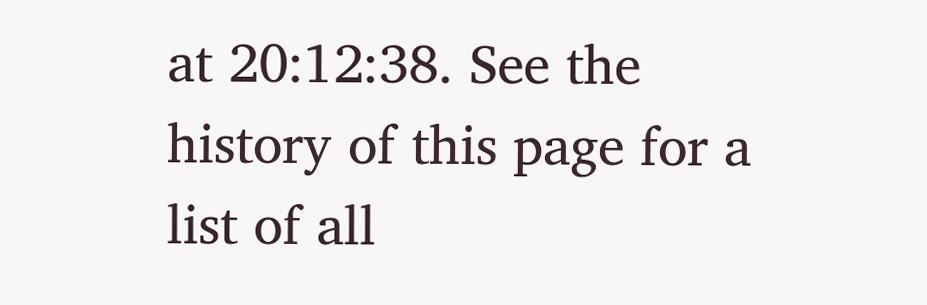at 20:12:38. See the history of this page for a list of all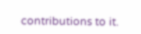contributions to it.